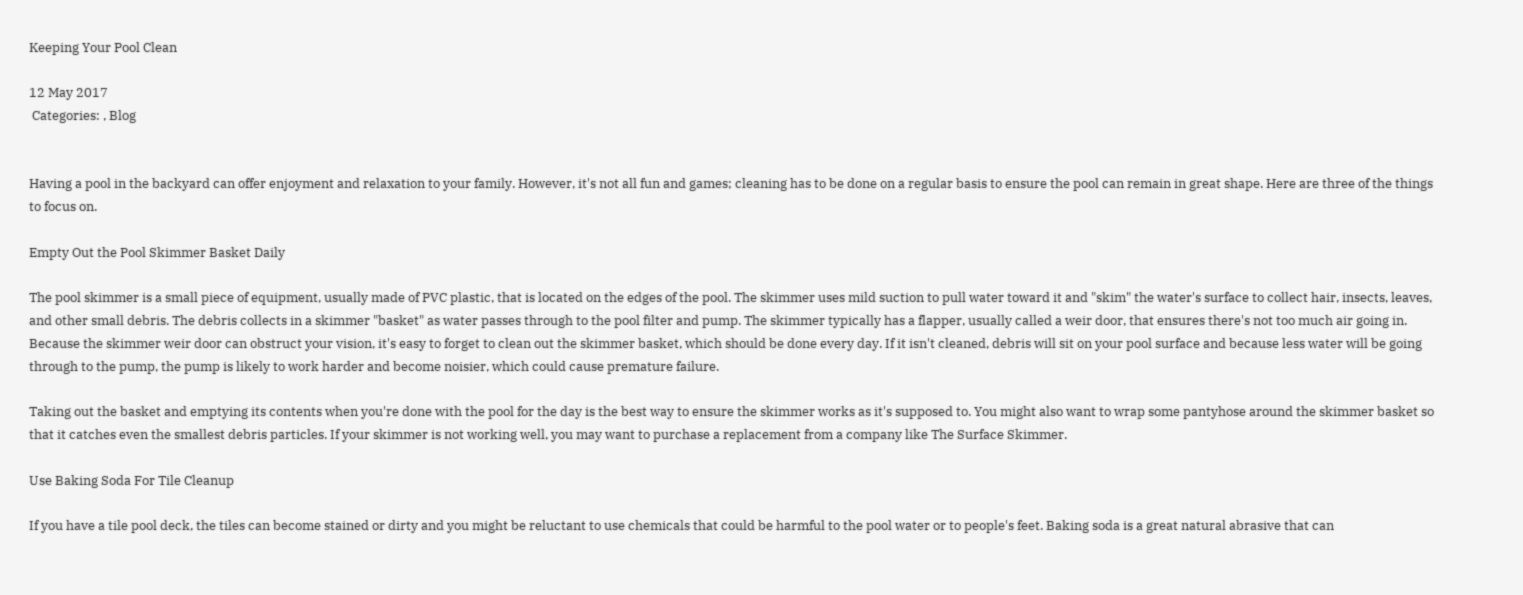Keeping Your Pool Clean

12 May 2017
 Categories: , Blog


Having a pool in the backyard can offer enjoyment and relaxation to your family. However, it's not all fun and games; cleaning has to be done on a regular basis to ensure the pool can remain in great shape. Here are three of the things to focus on.

Empty Out the Pool Skimmer Basket Daily

The pool skimmer is a small piece of equipment, usually made of PVC plastic, that is located on the edges of the pool. The skimmer uses mild suction to pull water toward it and "skim" the water's surface to collect hair, insects, leaves, and other small debris. The debris collects in a skimmer "basket" as water passes through to the pool filter and pump. The skimmer typically has a flapper, usually called a weir door, that ensures there's not too much air going in. Because the skimmer weir door can obstruct your vision, it's easy to forget to clean out the skimmer basket, which should be done every day. If it isn't cleaned, debris will sit on your pool surface and because less water will be going through to the pump, the pump is likely to work harder and become noisier, which could cause premature failure.

Taking out the basket and emptying its contents when you're done with the pool for the day is the best way to ensure the skimmer works as it's supposed to. You might also want to wrap some pantyhose around the skimmer basket so that it catches even the smallest debris particles. If your skimmer is not working well, you may want to purchase a replacement from a company like The Surface Skimmer.

Use Baking Soda For Tile Cleanup

If you have a tile pool deck, the tiles can become stained or dirty and you might be reluctant to use chemicals that could be harmful to the pool water or to people's feet. Baking soda is a great natural abrasive that can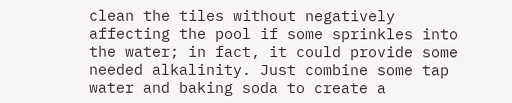clean the tiles without negatively affecting the pool if some sprinkles into the water; in fact, it could provide some needed alkalinity. Just combine some tap water and baking soda to create a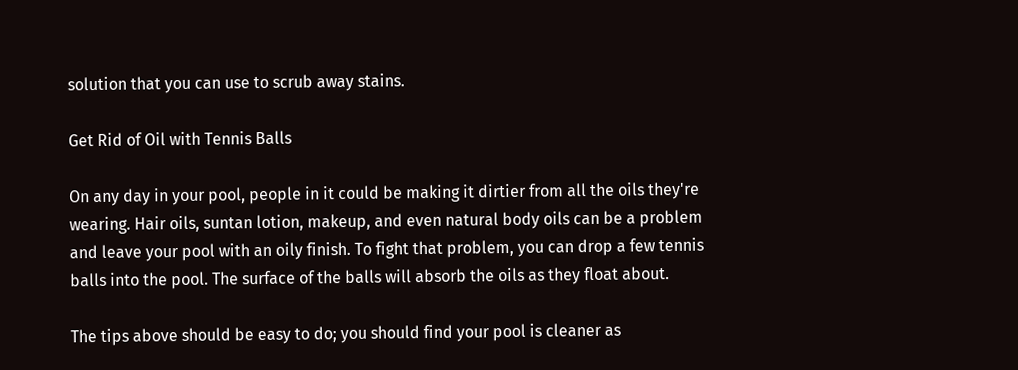solution that you can use to scrub away stains.

Get Rid of Oil with Tennis Balls

On any day in your pool, people in it could be making it dirtier from all the oils they're wearing. Hair oils, suntan lotion, makeup, and even natural body oils can be a problem and leave your pool with an oily finish. To fight that problem, you can drop a few tennis balls into the pool. The surface of the balls will absorb the oils as they float about.

The tips above should be easy to do; you should find your pool is cleaner as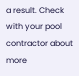a result. Check with your pool contractor about more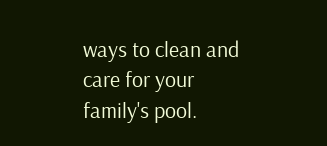ways to clean and care for your family's pool.